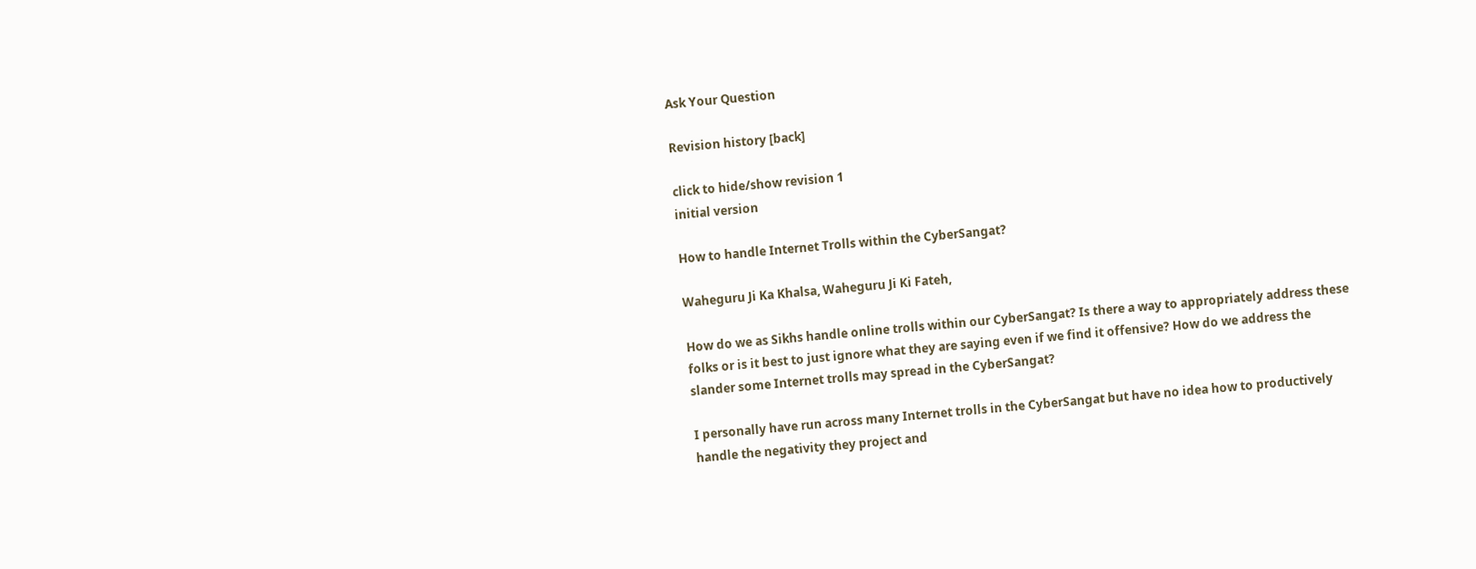Ask Your Question

Revision history [back]

click to hide/show revision 1
initial version

How to handle Internet Trolls within the CyberSangat?

Waheguru Ji Ka Khalsa, Waheguru Ji Ki Fateh,

How do we as Sikhs handle online trolls within our CyberSangat? Is there a way to appropriately address these folks or is it best to just ignore what they are saying even if we find it offensive? How do we address the slander some Internet trolls may spread in the CyberSangat?

I personally have run across many Internet trolls in the CyberSangat but have no idea how to productively handle the negativity they project and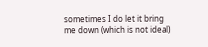sometimes I do let it bring me down (which is not ideal)